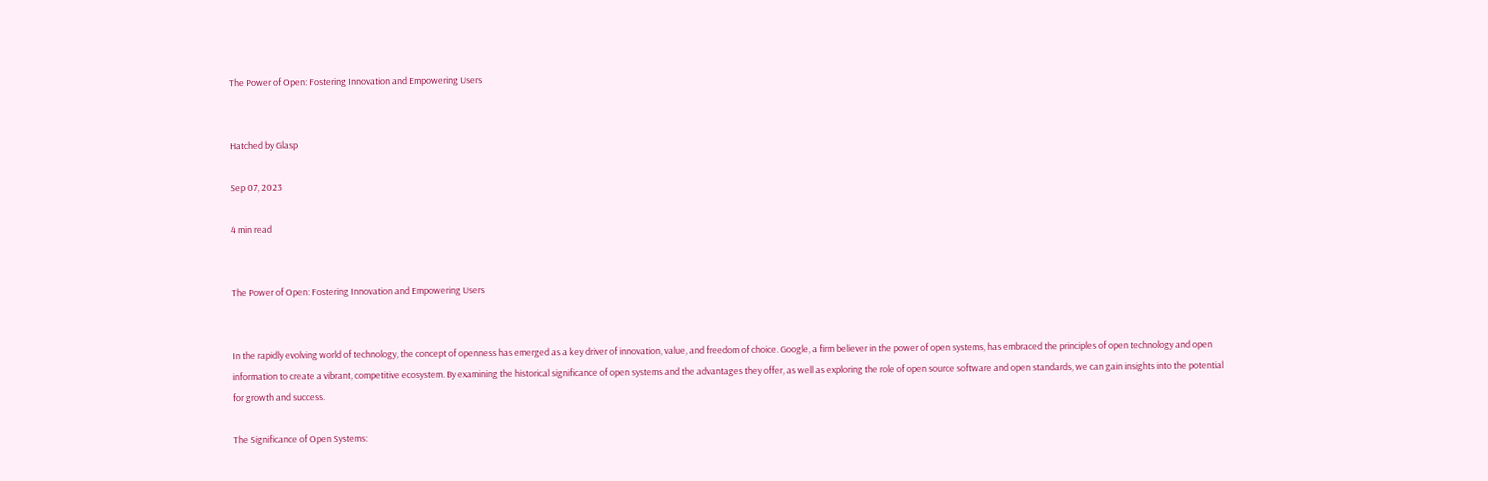The Power of Open: Fostering Innovation and Empowering Users


Hatched by Glasp

Sep 07, 2023

4 min read


The Power of Open: Fostering Innovation and Empowering Users


In the rapidly evolving world of technology, the concept of openness has emerged as a key driver of innovation, value, and freedom of choice. Google, a firm believer in the power of open systems, has embraced the principles of open technology and open information to create a vibrant, competitive ecosystem. By examining the historical significance of open systems and the advantages they offer, as well as exploring the role of open source software and open standards, we can gain insights into the potential for growth and success.

The Significance of Open Systems: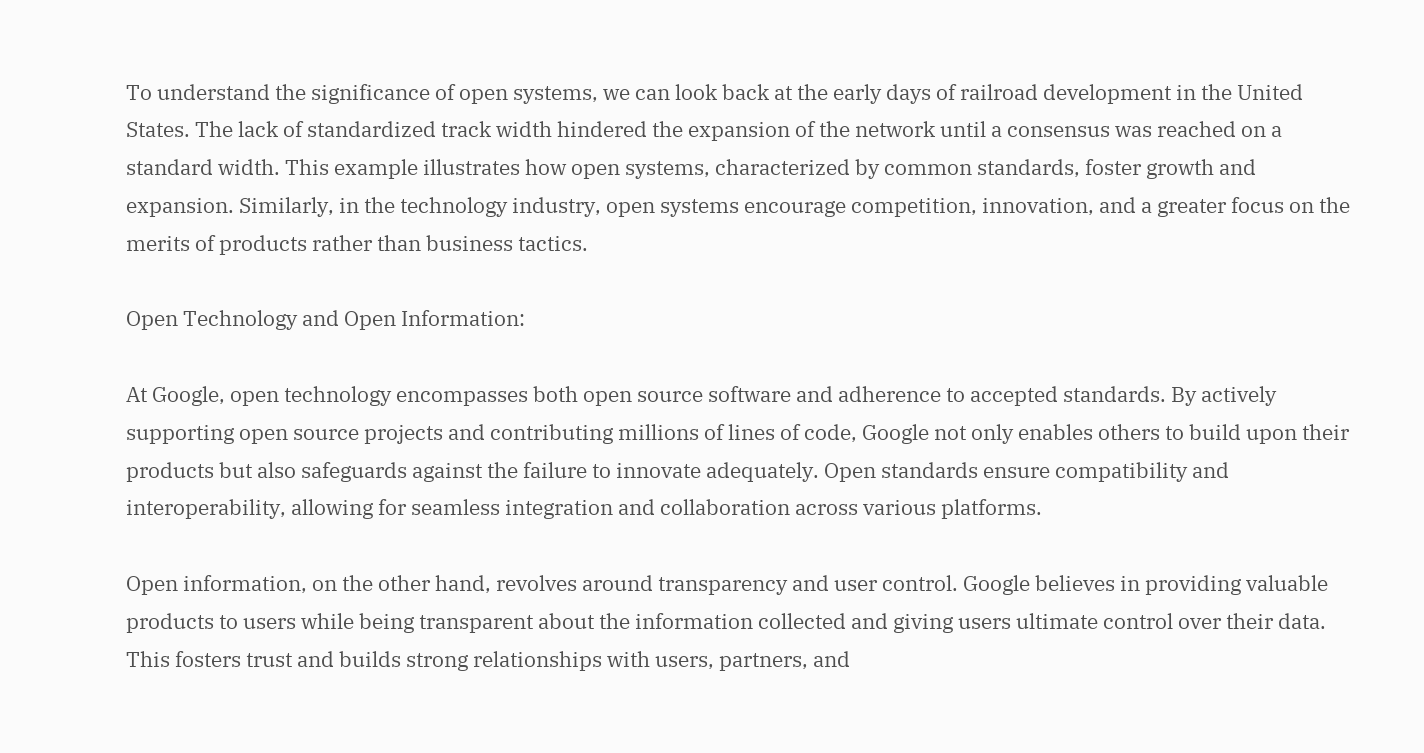To understand the significance of open systems, we can look back at the early days of railroad development in the United States. The lack of standardized track width hindered the expansion of the network until a consensus was reached on a standard width. This example illustrates how open systems, characterized by common standards, foster growth and expansion. Similarly, in the technology industry, open systems encourage competition, innovation, and a greater focus on the merits of products rather than business tactics.

Open Technology and Open Information:

At Google, open technology encompasses both open source software and adherence to accepted standards. By actively supporting open source projects and contributing millions of lines of code, Google not only enables others to build upon their products but also safeguards against the failure to innovate adequately. Open standards ensure compatibility and interoperability, allowing for seamless integration and collaboration across various platforms.

Open information, on the other hand, revolves around transparency and user control. Google believes in providing valuable products to users while being transparent about the information collected and giving users ultimate control over their data. This fosters trust and builds strong relationships with users, partners, and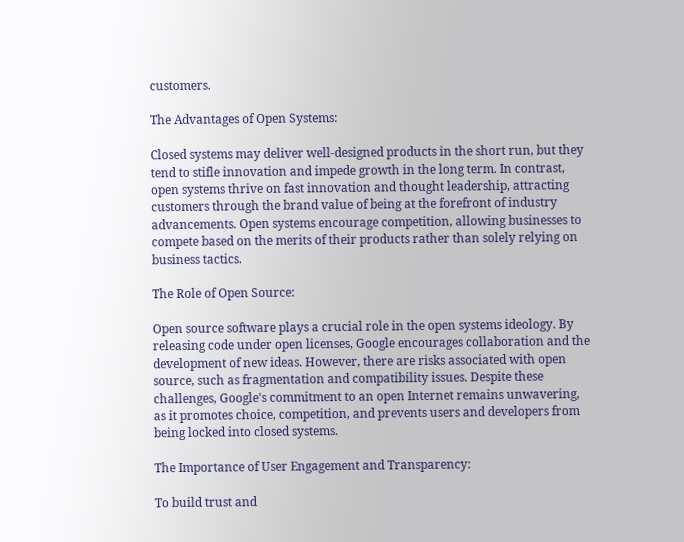customers.

The Advantages of Open Systems:

Closed systems may deliver well-designed products in the short run, but they tend to stifle innovation and impede growth in the long term. In contrast, open systems thrive on fast innovation and thought leadership, attracting customers through the brand value of being at the forefront of industry advancements. Open systems encourage competition, allowing businesses to compete based on the merits of their products rather than solely relying on business tactics.

The Role of Open Source:

Open source software plays a crucial role in the open systems ideology. By releasing code under open licenses, Google encourages collaboration and the development of new ideas. However, there are risks associated with open source, such as fragmentation and compatibility issues. Despite these challenges, Google's commitment to an open Internet remains unwavering, as it promotes choice, competition, and prevents users and developers from being locked into closed systems.

The Importance of User Engagement and Transparency:

To build trust and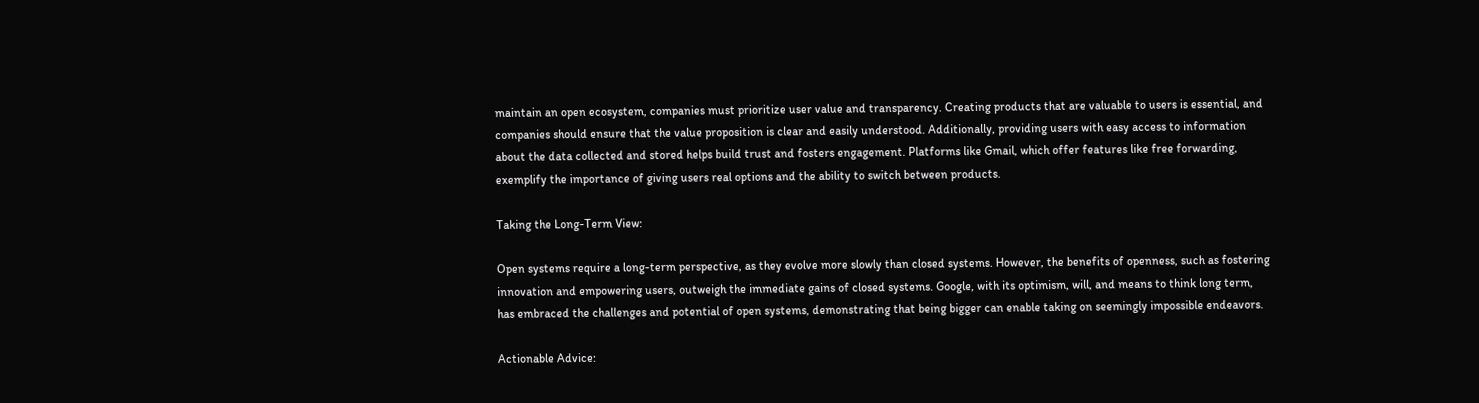maintain an open ecosystem, companies must prioritize user value and transparency. Creating products that are valuable to users is essential, and companies should ensure that the value proposition is clear and easily understood. Additionally, providing users with easy access to information about the data collected and stored helps build trust and fosters engagement. Platforms like Gmail, which offer features like free forwarding, exemplify the importance of giving users real options and the ability to switch between products.

Taking the Long-Term View:

Open systems require a long-term perspective, as they evolve more slowly than closed systems. However, the benefits of openness, such as fostering innovation and empowering users, outweigh the immediate gains of closed systems. Google, with its optimism, will, and means to think long term, has embraced the challenges and potential of open systems, demonstrating that being bigger can enable taking on seemingly impossible endeavors.

Actionable Advice: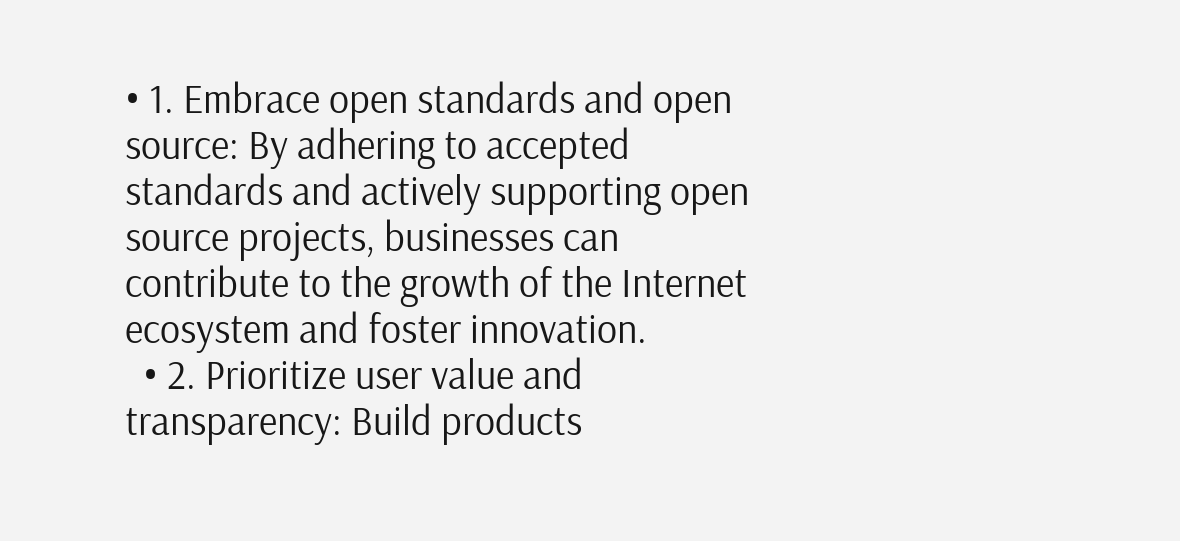• 1. Embrace open standards and open source: By adhering to accepted standards and actively supporting open source projects, businesses can contribute to the growth of the Internet ecosystem and foster innovation.
  • 2. Prioritize user value and transparency: Build products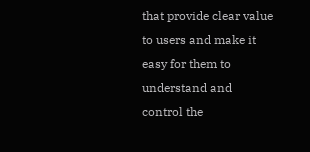that provide clear value to users and make it easy for them to understand and control the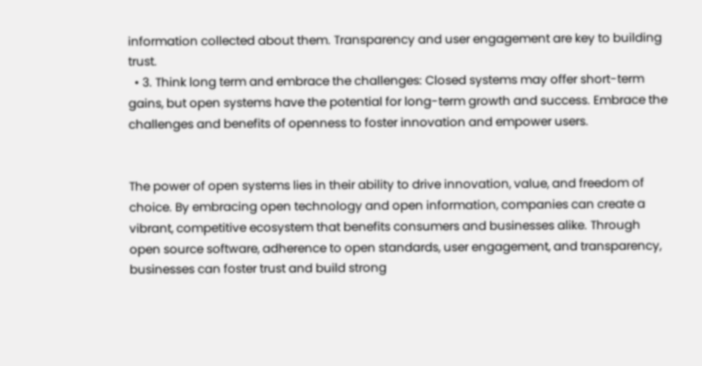information collected about them. Transparency and user engagement are key to building trust.
  • 3. Think long term and embrace the challenges: Closed systems may offer short-term gains, but open systems have the potential for long-term growth and success. Embrace the challenges and benefits of openness to foster innovation and empower users.


The power of open systems lies in their ability to drive innovation, value, and freedom of choice. By embracing open technology and open information, companies can create a vibrant, competitive ecosystem that benefits consumers and businesses alike. Through open source software, adherence to open standards, user engagement, and transparency, businesses can foster trust and build strong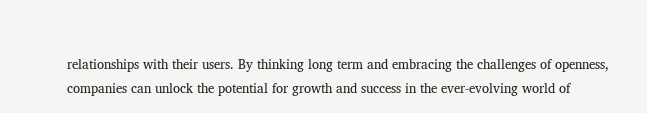relationships with their users. By thinking long term and embracing the challenges of openness, companies can unlock the potential for growth and success in the ever-evolving world of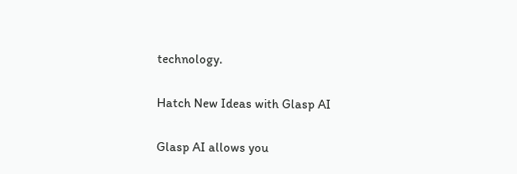technology.

Hatch New Ideas with Glasp AI

Glasp AI allows you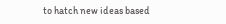to hatch new ideas based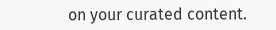on your curated content.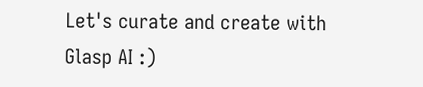Let's curate and create with Glasp AI :)